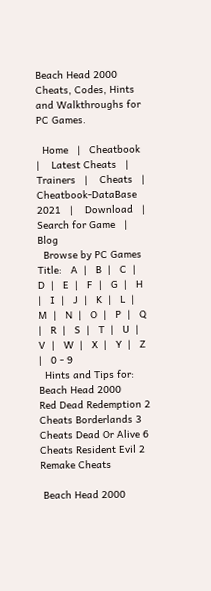Beach Head 2000 Cheats, Codes, Hints and Walkthroughs for PC Games.

  Home   |   Cheatbook   |    Latest Cheats   |    Trainers   |    Cheats   |    Cheatbook-DataBase 2021   |    Download   |    Search for Game   |    Blog
  Browse by PC Games Title:   A  |   B  |   C  |   D  |   E  |   F  |   G  |   H  |   I  |   J  |   K  |   L  |   M  |   N  |   O  |   P  |   Q  |   R  |   S  |   T  |   U  |   V  |   W  |   X  |   Y  |   Z   |   0 - 9
  Hints and Tips for: Beach Head 2000
Red Dead Redemption 2 Cheats Borderlands 3 Cheats Dead Or Alive 6 Cheats Resident Evil 2 Remake Cheats

 Beach Head 2000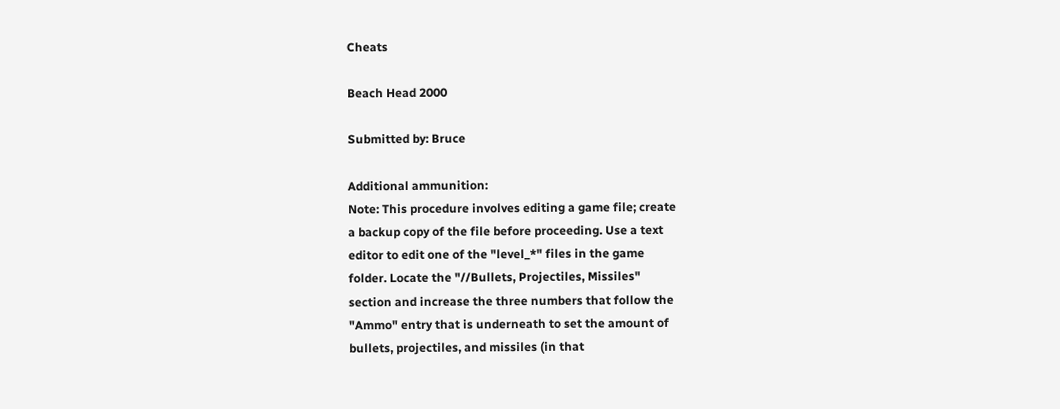Cheats

Beach Head 2000

Submitted by: Bruce

Additional ammunition:
Note: This procedure involves editing a game file; create
a backup copy of the file before proceeding. Use a text
editor to edit one of the "level_*" files in the game
folder. Locate the "//Bullets, Projectiles, Missiles"
section and increase the three numbers that follow the
"Ammo" entry that is underneath to set the amount of
bullets, projectiles, and missiles (in that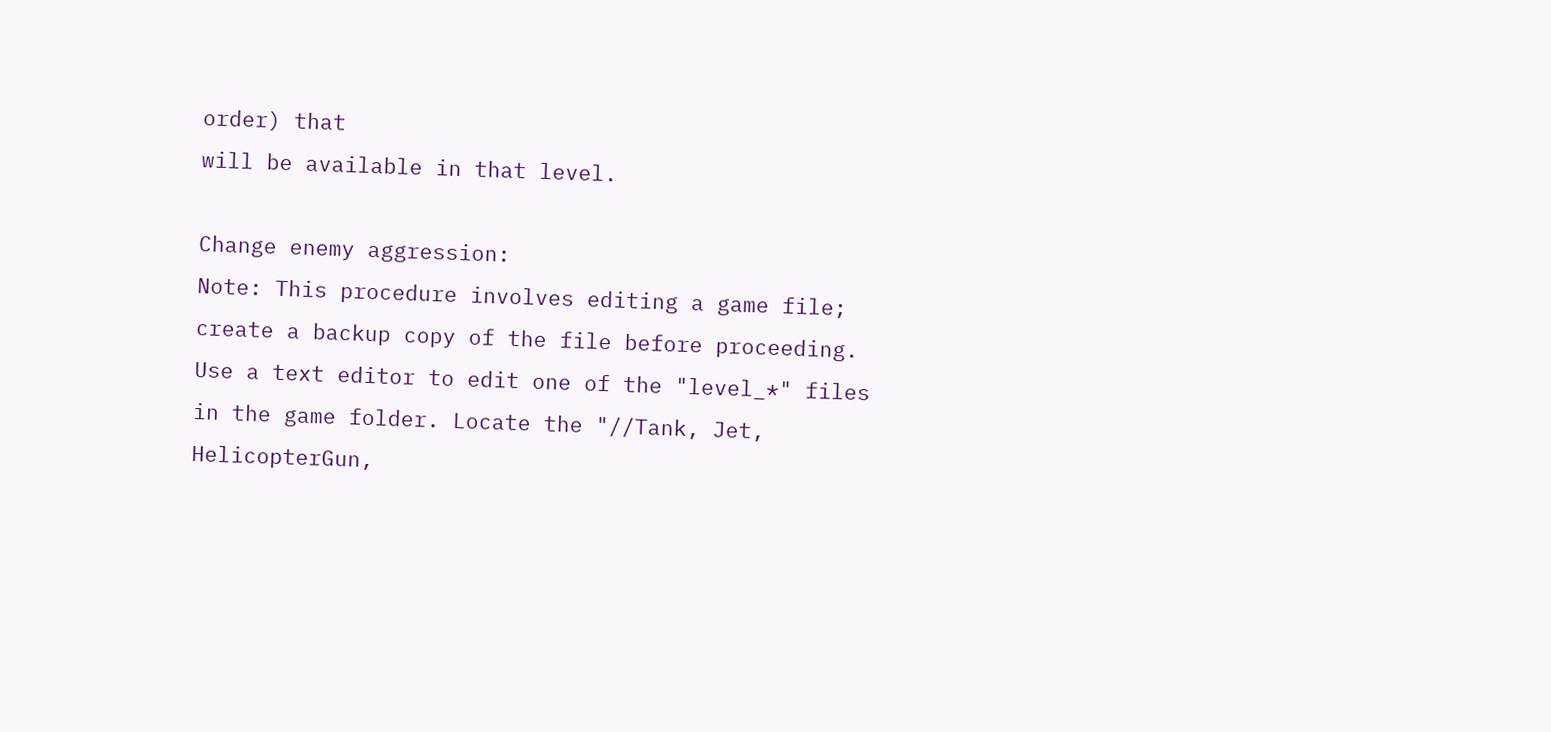order) that
will be available in that level.

Change enemy aggression:
Note: This procedure involves editing a game file;
create a backup copy of the file before proceeding.
Use a text editor to edit one of the "level_*" files
in the game folder. Locate the "//Tank, Jet, HelicopterGun,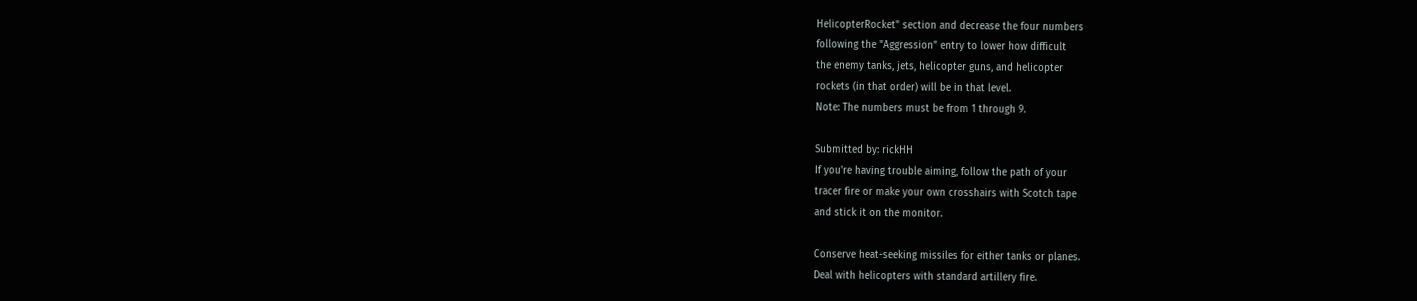HelicopterRocket" section and decrease the four numbers
following the "Aggression" entry to lower how difficult
the enemy tanks, jets, helicopter guns, and helicopter
rockets (in that order) will be in that level.
Note: The numbers must be from 1 through 9.

Submitted by: rickHH
If you're having trouble aiming, follow the path of your
tracer fire or make your own crosshairs with Scotch tape
and stick it on the monitor.

Conserve heat-seeking missiles for either tanks or planes.
Deal with helicopters with standard artillery fire.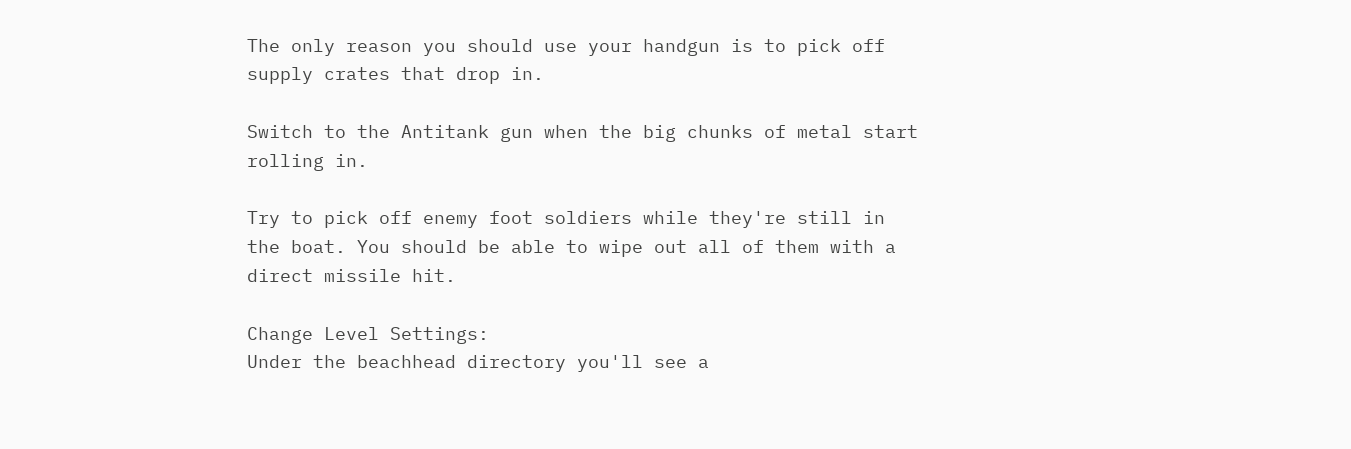The only reason you should use your handgun is to pick off
supply crates that drop in.

Switch to the Antitank gun when the big chunks of metal start
rolling in.

Try to pick off enemy foot soldiers while they're still in
the boat. You should be able to wipe out all of them with a
direct missile hit.

Change Level Settings:
Under the beachhead directory you'll see a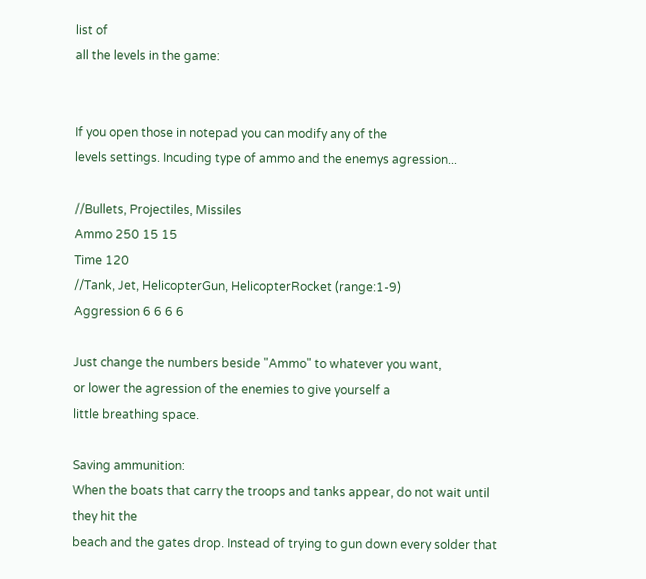list of
all the levels in the game:


If you open those in notepad you can modify any of the
levels settings. Incuding type of ammo and the enemys agression...

//Bullets, Projectiles, Missiles
Ammo 250 15 15
Time 120
//Tank, Jet, HelicopterGun, HelicopterRocket (range:1-9)
Aggression 6 6 6 6

Just change the numbers beside "Ammo" to whatever you want,
or lower the agression of the enemies to give yourself a
little breathing space.

Saving ammunition:
When the boats that carry the troops and tanks appear, do not wait until
they hit the
beach and the gates drop. Instead of trying to gun down every solder that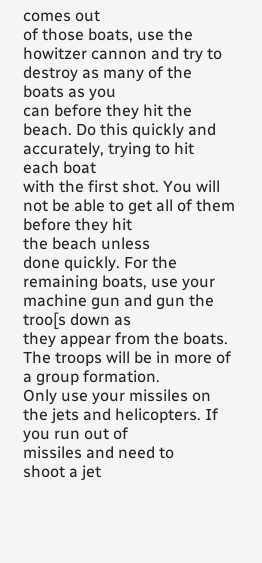comes out
of those boats, use the howitzer cannon and try to destroy as many of the
boats as you
can before they hit the beach. Do this quickly and accurately, trying to hit
each boat
with the first shot. You will not be able to get all of them before they hit
the beach unless
done quickly. For the remaining boats, use your machine gun and gun the
troo[s down as
they appear from the boats. The troops will be in more of a group formation.
Only use your missiles on the jets and helicopters. If you run out of
missiles and need to
shoot a jet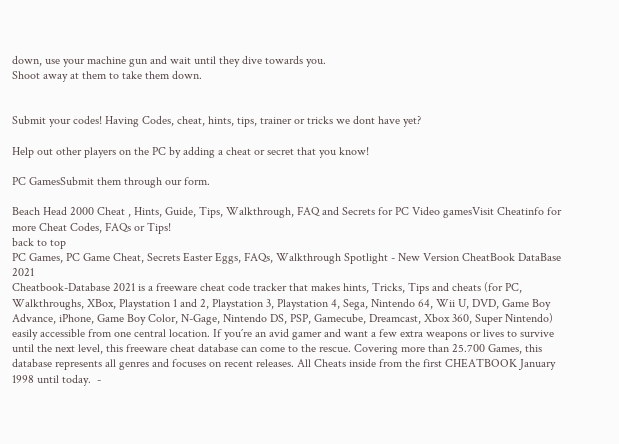down, use your machine gun and wait until they dive towards you.
Shoot away at them to take them down.


Submit your codes! Having Codes, cheat, hints, tips, trainer or tricks we dont have yet?

Help out other players on the PC by adding a cheat or secret that you know!

PC GamesSubmit them through our form.

Beach Head 2000 Cheat , Hints, Guide, Tips, Walkthrough, FAQ and Secrets for PC Video gamesVisit Cheatinfo for more Cheat Codes, FAQs or Tips!
back to top
PC Games, PC Game Cheat, Secrets Easter Eggs, FAQs, Walkthrough Spotlight - New Version CheatBook DataBase 2021
Cheatbook-Database 2021 is a freeware cheat code tracker that makes hints, Tricks, Tips and cheats (for PC, Walkthroughs, XBox, Playstation 1 and 2, Playstation 3, Playstation 4, Sega, Nintendo 64, Wii U, DVD, Game Boy Advance, iPhone, Game Boy Color, N-Gage, Nintendo DS, PSP, Gamecube, Dreamcast, Xbox 360, Super Nintendo) easily accessible from one central location. If you´re an avid gamer and want a few extra weapons or lives to survive until the next level, this freeware cheat database can come to the rescue. Covering more than 25.700 Games, this database represents all genres and focuses on recent releases. All Cheats inside from the first CHEATBOOK January 1998 until today.  -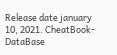Release date january 10, 2021. CheatBook-DataBase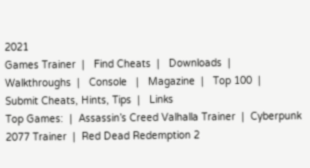2021
Games Trainer  |   Find Cheats  |   Downloads  |   Walkthroughs  |   Console   |   Magazine  |   Top 100  |   Submit Cheats, Hints, Tips  |   Links
Top Games:  |  Assassin’s Creed Valhalla Trainer  |  Cyberpunk 2077 Trainer  |  Red Dead Redemption 2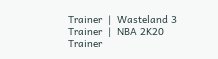Trainer  |  Wasteland 3 Trainer  |  NBA 2K20 Trainer